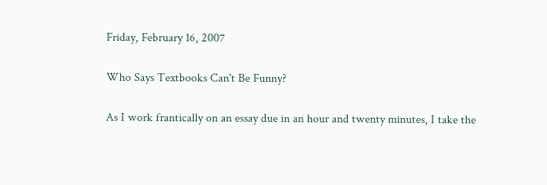Friday, February 16, 2007

Who Says Textbooks Can't Be Funny?

As I work frantically on an essay due in an hour and twenty minutes, I take the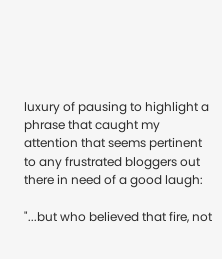luxury of pausing to highlight a phrase that caught my attention that seems pertinent to any frustrated bloggers out there in need of a good laugh:

"...but who believed that fire, not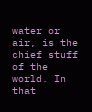water or air, is the chief stuff of the world. In that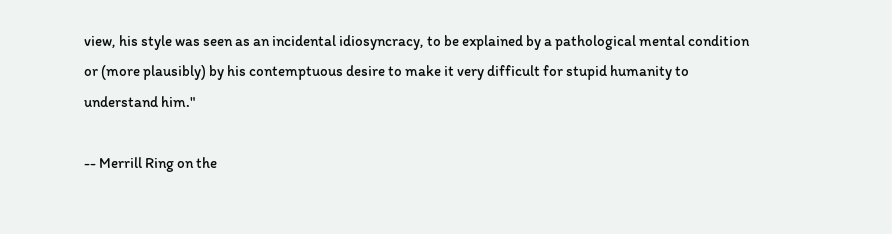view, his style was seen as an incidental idiosyncracy, to be explained by a pathological mental condition or (more plausibly) by his contemptuous desire to make it very difficult for stupid humanity to understand him."

-- Merrill Ring on the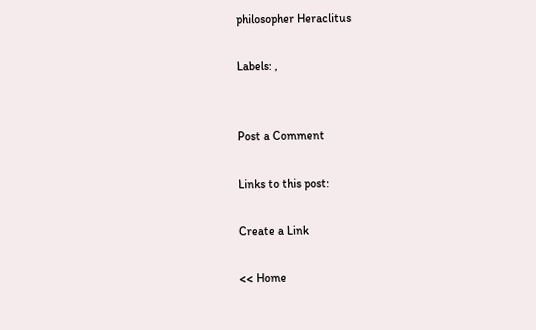philosopher Heraclitus

Labels: ,


Post a Comment

Links to this post:

Create a Link

<< Home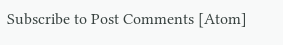Subscribe to Post Comments [Atom]